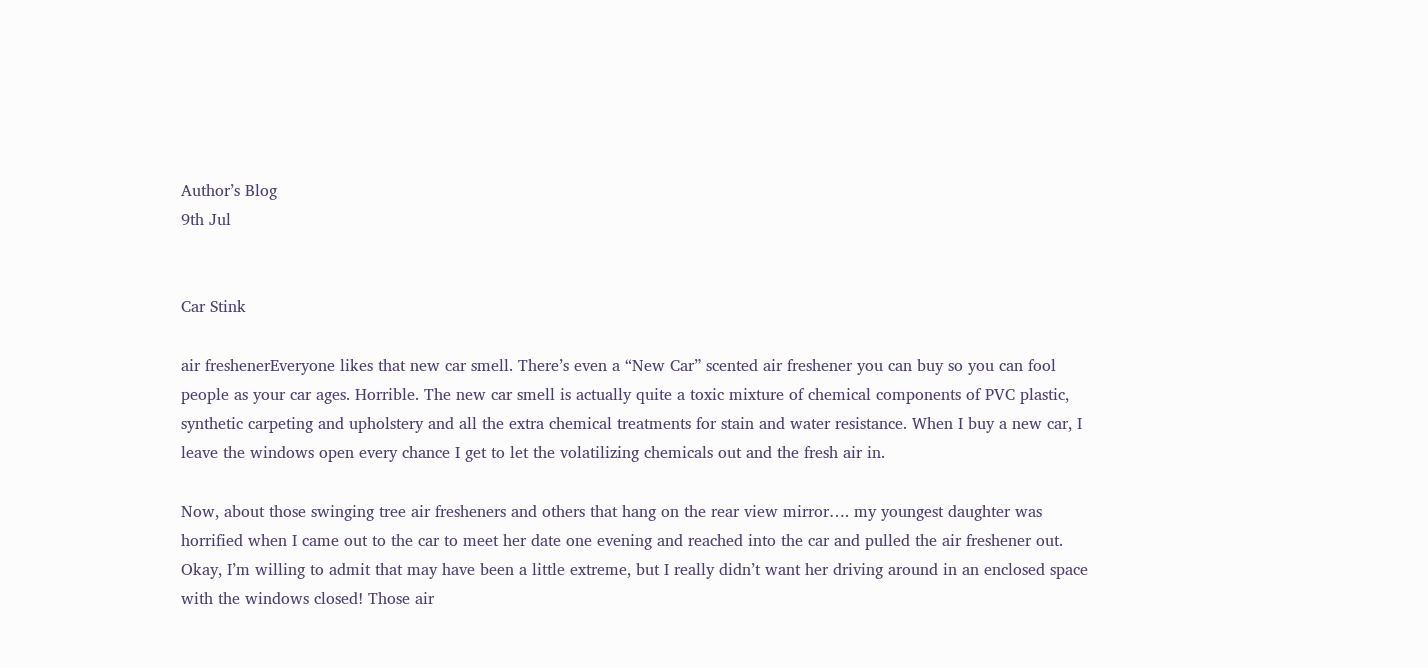Author’s Blog
9th Jul


Car Stink

air freshenerEveryone likes that new car smell. There’s even a “New Car” scented air freshener you can buy so you can fool people as your car ages. Horrible. The new car smell is actually quite a toxic mixture of chemical components of PVC plastic, synthetic carpeting and upholstery and all the extra chemical treatments for stain and water resistance. When I buy a new car, I leave the windows open every chance I get to let the volatilizing chemicals out and the fresh air in.

Now, about those swinging tree air fresheners and others that hang on the rear view mirror…. my youngest daughter was horrified when I came out to the car to meet her date one evening and reached into the car and pulled the air freshener out. Okay, I’m willing to admit that may have been a little extreme, but I really didn’t want her driving around in an enclosed space with the windows closed! Those air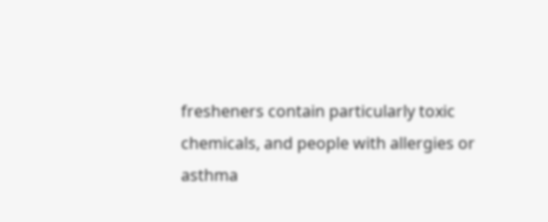fresheners contain particularly toxic chemicals, and people with allergies or asthma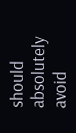should absolutely avoid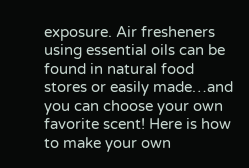exposure. Air fresheners using essential oils can be found in natural food stores or easily made…and you can choose your own favorite scent! Here is how to make your own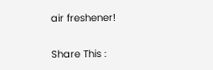air freshener!

Share This :